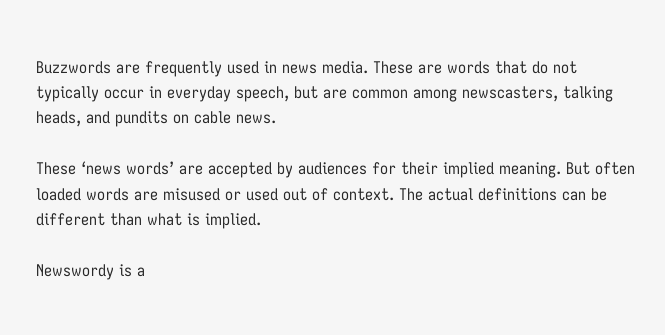Buzzwords are frequently used in news media. These are words that do not typically occur in everyday speech, but are common among newscasters, talking heads, and pundits on cable news.

These ‘news words’ are accepted by audiences for their implied meaning. But often loaded words are misused or used out of context. The actual definitions can be different than what is implied.

Newswordy is a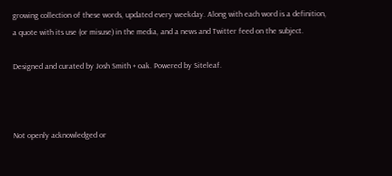growing collection of these words, updated every weekday. Along with each word is a definition, a quote with its use (or misuse) in the media, and a news and Twitter feed on the subject.

Designed and curated by Josh Smith + oak. Powered by Siteleaf.



Not openly acknowledged or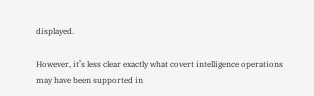displayed.

However, it’s less clear exactly what covert intelligence operations may have been supported in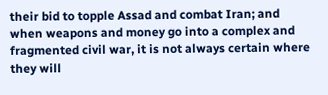their bid to topple Assad and combat Iran; and when weapons and money go into a complex and fragmented civil war, it is not always certain where they will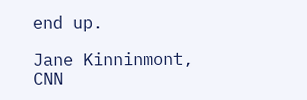end up.

Jane Kinninmont, CNN